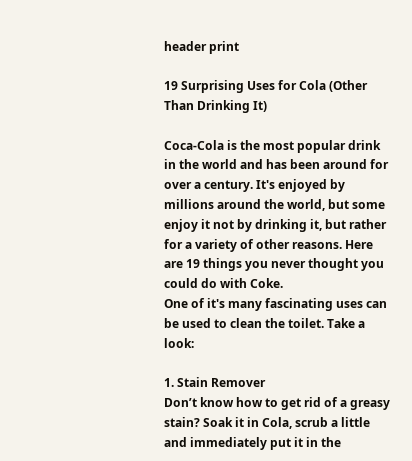header print

19 Surprising Uses for Cola (Other Than Drinking It)

Coca-Cola is the most popular drink in the world and has been around for over a century. It's enjoyed by millions around the world, but some enjoy it not by drinking it, but rather for a variety of other reasons. Here are 19 things you never thought you could do with Coke.
One of it's many fascinating uses can be used to clean the toilet. Take a look:

1. Stain Remover
Don’t know how to get rid of a greasy stain? Soak it in Cola, scrub a little and immediately put it in the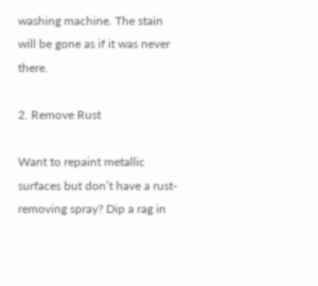washing machine. The stain will be gone as if it was never there.

2. Remove Rust

Want to repaint metallic surfaces but don’t have a rust-removing spray? Dip a rag in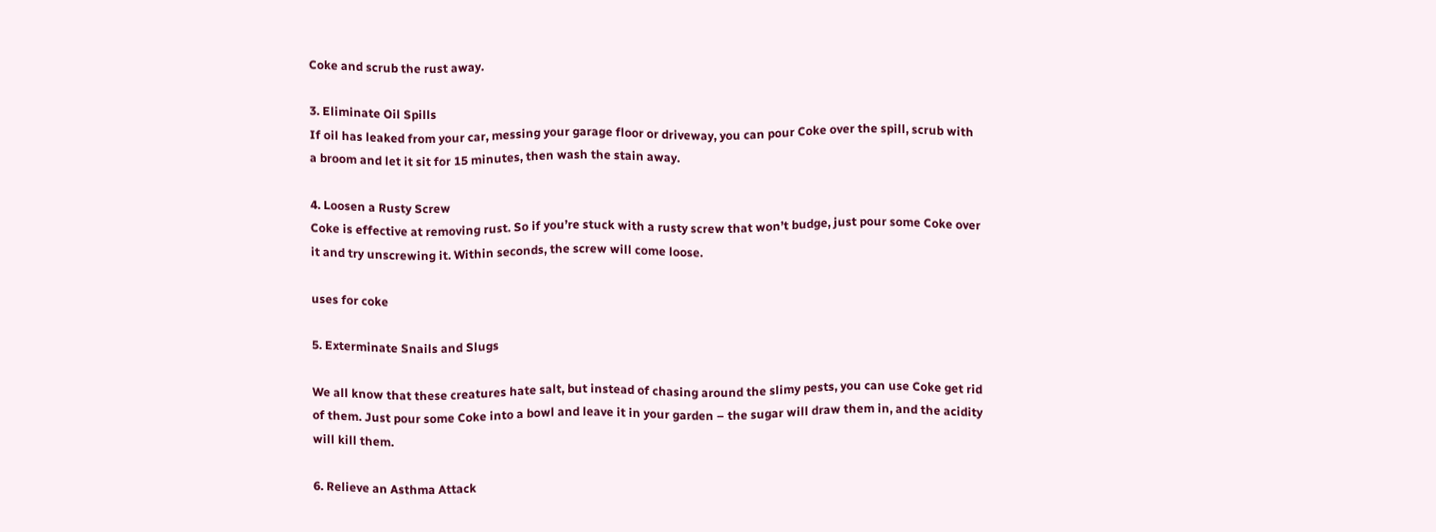Coke and scrub the rust away.

3. Eliminate Oil Spills
If oil has leaked from your car, messing your garage floor or driveway, you can pour Coke over the spill, scrub with a broom and let it sit for 15 minutes, then wash the stain away.

4. Loosen a Rusty Screw
Coke is effective at removing rust. So if you’re stuck with a rusty screw that won’t budge, just pour some Coke over it and try unscrewing it. Within seconds, the screw will come loose.

uses for coke

5. Exterminate Snails and Slugs

We all know that these creatures hate salt, but instead of chasing around the slimy pests, you can use Coke get rid of them. Just pour some Coke into a bowl and leave it in your garden – the sugar will draw them in, and the acidity will kill them.

6. Relieve an Asthma Attack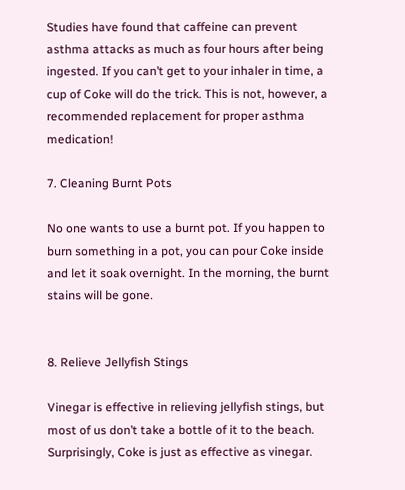Studies have found that caffeine can prevent asthma attacks as much as four hours after being ingested. If you can’t get to your inhaler in time, a cup of Coke will do the trick. This is not, however, a recommended replacement for proper asthma medication!

7. Cleaning Burnt Pots

No one wants to use a burnt pot. If you happen to burn something in a pot, you can pour Coke inside and let it soak overnight. In the morning, the burnt stains will be gone.


8. Relieve Jellyfish Stings

Vinegar is effective in relieving jellyfish stings, but most of us don’t take a bottle of it to the beach. Surprisingly, Coke is just as effective as vinegar.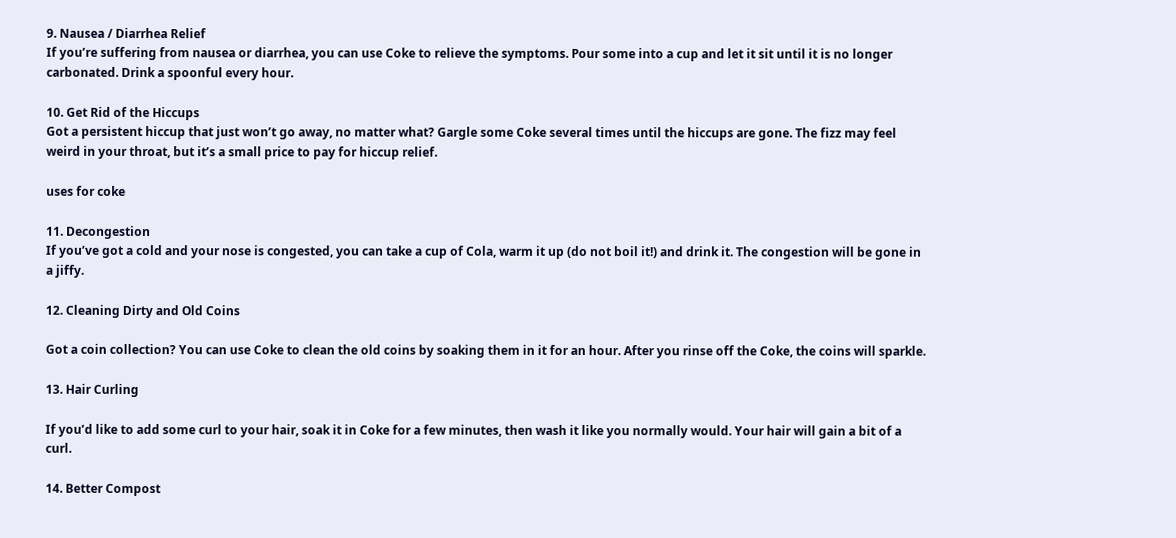9. Nausea / Diarrhea Relief
If you’re suffering from nausea or diarrhea, you can use Coke to relieve the symptoms. Pour some into a cup and let it sit until it is no longer carbonated. Drink a spoonful every hour.

10. Get Rid of the Hiccups
Got a persistent hiccup that just won’t go away, no matter what? Gargle some Coke several times until the hiccups are gone. The fizz may feel weird in your throat, but it’s a small price to pay for hiccup relief.

uses for coke

11. Decongestion
If you’ve got a cold and your nose is congested, you can take a cup of Cola, warm it up (do not boil it!) and drink it. The congestion will be gone in a jiffy.

12. Cleaning Dirty and Old Coins

Got a coin collection? You can use Coke to clean the old coins by soaking them in it for an hour. After you rinse off the Coke, the coins will sparkle.

13. Hair Curling

If you’d like to add some curl to your hair, soak it in Coke for a few minutes, then wash it like you normally would. Your hair will gain a bit of a curl.

14. Better Compost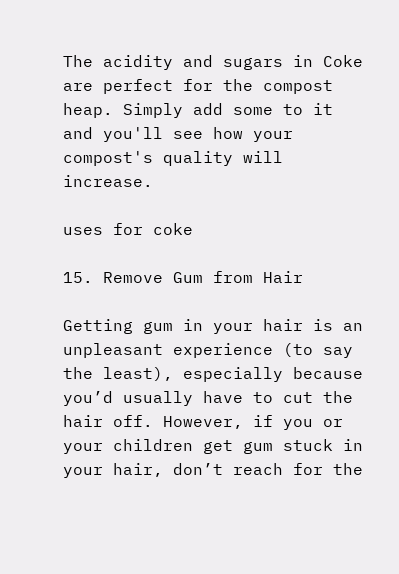The acidity and sugars in Coke are perfect for the compost heap. Simply add some to it and you'll see how your compost's quality will increase.

uses for coke

15. Remove Gum from Hair

Getting gum in your hair is an unpleasant experience (to say the least), especially because you’d usually have to cut the hair off. However, if you or your children get gum stuck in your hair, don’t reach for the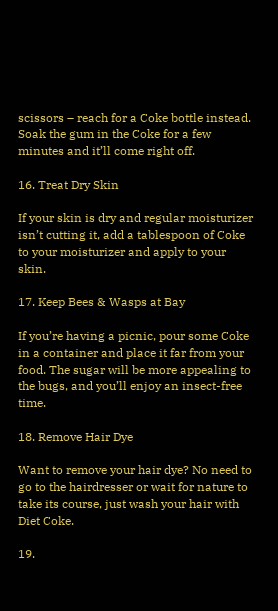scissors – reach for a Coke bottle instead. Soak the gum in the Coke for a few minutes and it’ll come right off.

16. Treat Dry Skin

If your skin is dry and regular moisturizer isn’t cutting it, add a tablespoon of Coke to your moisturizer and apply to your skin.

17. Keep Bees & Wasps at Bay

If you’re having a picnic, pour some Coke in a container and place it far from your food. The sugar will be more appealing to the bugs, and you’ll enjoy an insect-free time.

18. Remove Hair Dye

Want to remove your hair dye? No need to go to the hairdresser or wait for nature to take its course, just wash your hair with Diet Coke.

19.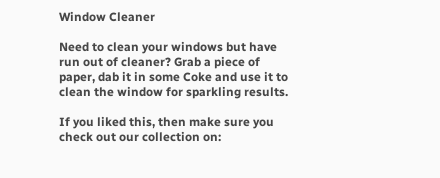Window Cleaner

Need to clean your windows but have run out of cleaner? Grab a piece of paper, dab it in some Coke and use it to clean the window for sparkling results.

If you liked this, then make sure you check out our collection on: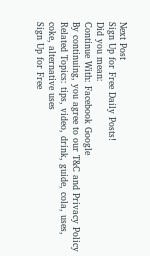Next Post
Sign Up for Free Daily Posts!
Did you mean:
Continue With: Facebook Google
By continuing, you agree to our T&C and Privacy Policy
Related Topics: tips, video, drink, guide, cola, uses, coke, alternative uses
Sign Up for Free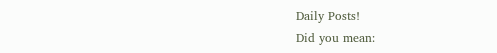Daily Posts!
Did you mean: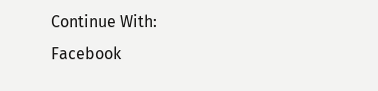Continue With: Facebook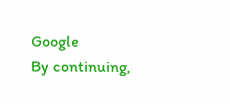Google
By continuing,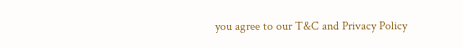you agree to our T&C and Privacy Policy